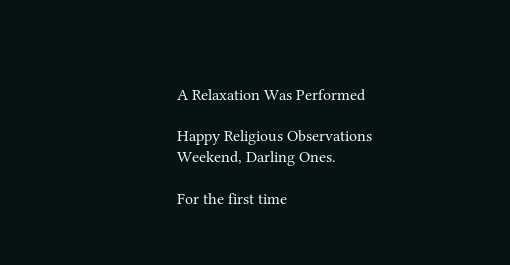A Relaxation Was Performed

Happy Religious Observations Weekend, Darling Ones.

For the first time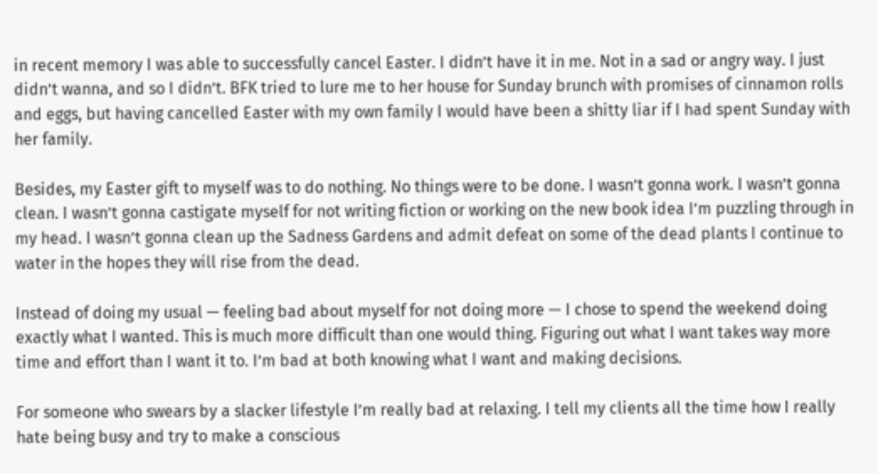in recent memory I was able to successfully cancel Easter. I didn’t have it in me. Not in a sad or angry way. I just didn’t wanna, and so I didn’t. BFK tried to lure me to her house for Sunday brunch with promises of cinnamon rolls and eggs, but having cancelled Easter with my own family I would have been a shitty liar if I had spent Sunday with her family.

Besides, my Easter gift to myself was to do nothing. No things were to be done. I wasn’t gonna work. I wasn’t gonna clean. I wasn’t gonna castigate myself for not writing fiction or working on the new book idea I’m puzzling through in my head. I wasn’t gonna clean up the Sadness Gardens and admit defeat on some of the dead plants I continue to water in the hopes they will rise from the dead.

Instead of doing my usual — feeling bad about myself for not doing more — I chose to spend the weekend doing exactly what I wanted. This is much more difficult than one would thing. Figuring out what I want takes way more time and effort than I want it to. I’m bad at both knowing what I want and making decisions.

For someone who swears by a slacker lifestyle I’m really bad at relaxing. I tell my clients all the time how I really hate being busy and try to make a conscious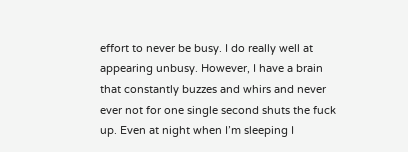effort to never be busy. I do really well at appearing unbusy. However, I have a brain that constantly buzzes and whirs and never ever not for one single second shuts the fuck up. Even at night when I’m sleeping I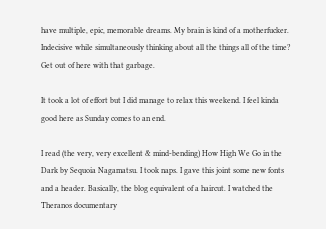have multiple, epic, memorable dreams. My brain is kind of a motherfucker. Indecisive while simultaneously thinking about all the things all of the time? Get out of here with that garbage.

It took a lot of effort but I did manage to relax this weekend. I feel kinda good here as Sunday comes to an end.

I read (the very, very excellent & mind-bending) How High We Go in the Dark by Sequoia Nagamatsu. I took naps. I gave this joint some new fonts and a header. Basically, the blog equivalent of a haircut. I watched the Theranos documentary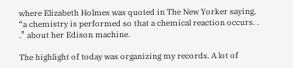where Elizabeth Holmes was quoted in The New Yorker saying, “a chemistry is performed so that a chemical reaction occurs. . .” about her Edison machine.

The highlight of today was organizing my records. A lot of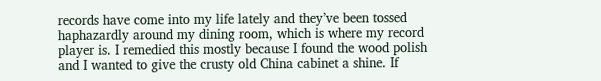records have come into my life lately and they’ve been tossed haphazardly around my dining room, which is where my record player is. I remedied this mostly because I found the wood polish and I wanted to give the crusty old China cabinet a shine. If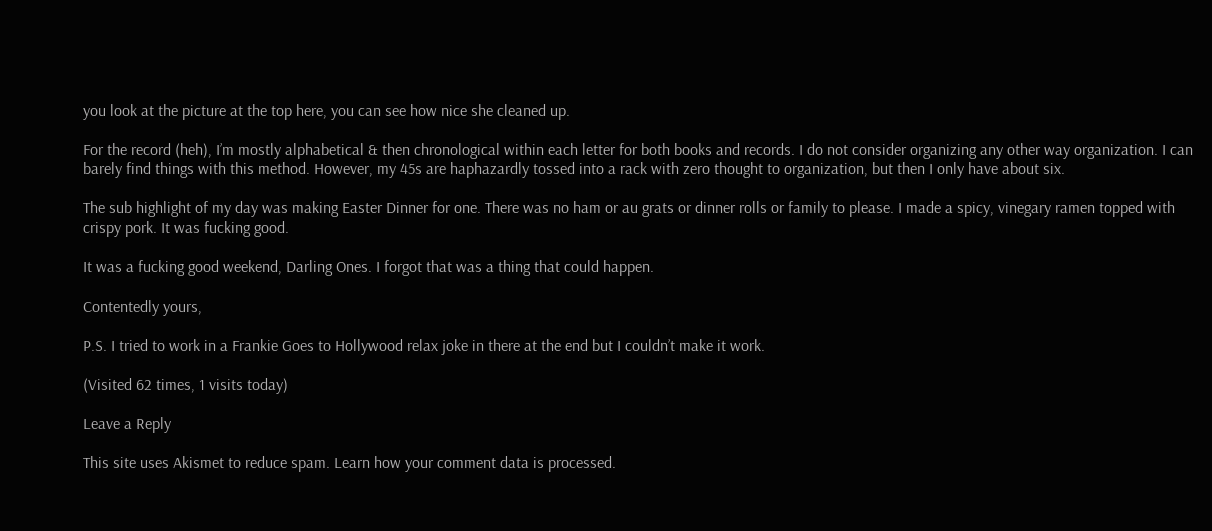you look at the picture at the top here, you can see how nice she cleaned up.

For the record (heh), I’m mostly alphabetical & then chronological within each letter for both books and records. I do not consider organizing any other way organization. I can barely find things with this method. However, my 45s are haphazardly tossed into a rack with zero thought to organization, but then I only have about six.

The sub highlight of my day was making Easter Dinner for one. There was no ham or au grats or dinner rolls or family to please. I made a spicy, vinegary ramen topped with crispy pork. It was fucking good.

It was a fucking good weekend, Darling Ones. I forgot that was a thing that could happen.

Contentedly yours,

P.S. I tried to work in a Frankie Goes to Hollywood relax joke in there at the end but I couldn’t make it work.

(Visited 62 times, 1 visits today)

Leave a Reply

This site uses Akismet to reduce spam. Learn how your comment data is processed.